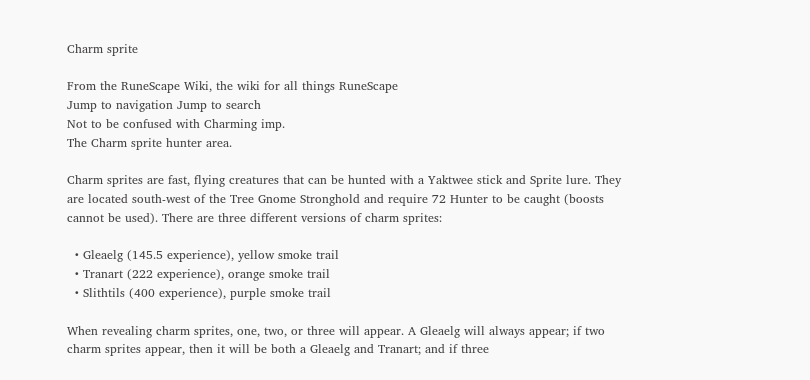Charm sprite

From the RuneScape Wiki, the wiki for all things RuneScape
Jump to navigation Jump to search
Not to be confused with Charming imp.
The Charm sprite hunter area.

Charm sprites are fast, flying creatures that can be hunted with a Yaktwee stick and Sprite lure. They are located south-west of the Tree Gnome Stronghold and require 72 Hunter to be caught (boosts cannot be used). There are three different versions of charm sprites:

  • Gleaelg (145.5 experience), yellow smoke trail
  • Tranart (222 experience), orange smoke trail
  • Slithtils (400 experience), purple smoke trail

When revealing charm sprites, one, two, or three will appear. A Gleaelg will always appear; if two charm sprites appear, then it will be both a Gleaelg and Tranart; and if three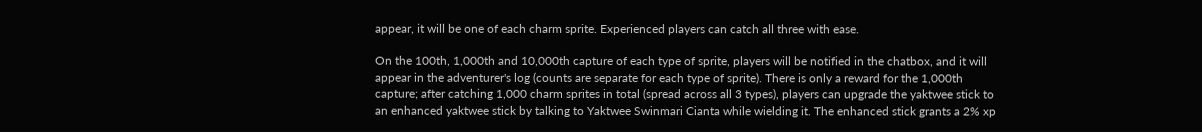appear, it will be one of each charm sprite. Experienced players can catch all three with ease.

On the 100th, 1,000th and 10,000th capture of each type of sprite, players will be notified in the chatbox, and it will appear in the adventurer's log (counts are separate for each type of sprite). There is only a reward for the 1,000th capture; after catching 1,000 charm sprites in total (spread across all 3 types), players can upgrade the yaktwee stick to an enhanced yaktwee stick by talking to Yaktwee Swinmari Cianta while wielding it. The enhanced stick grants a 2% xp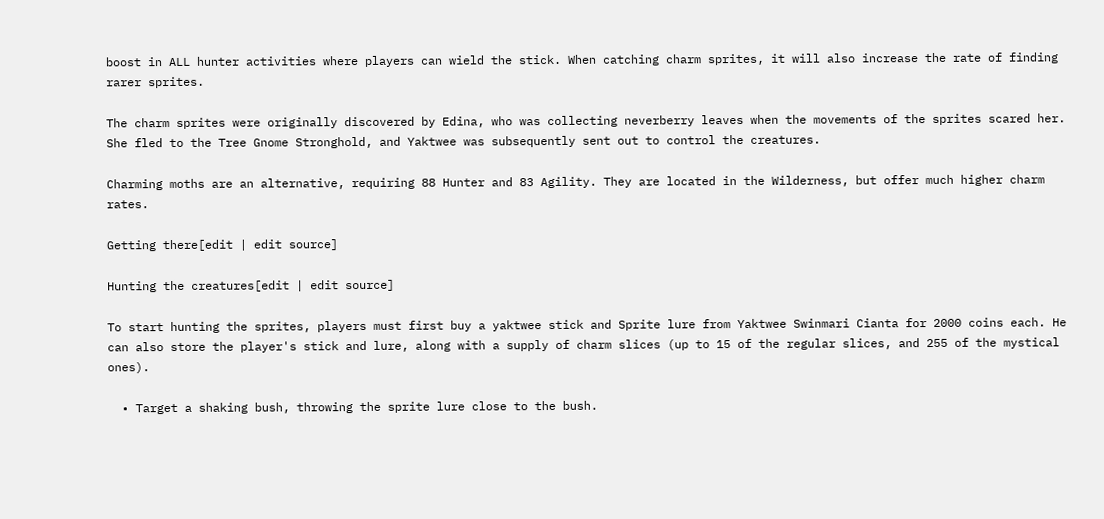boost in ALL hunter activities where players can wield the stick. When catching charm sprites, it will also increase the rate of finding rarer sprites.

The charm sprites were originally discovered by Edina, who was collecting neverberry leaves when the movements of the sprites scared her. She fled to the Tree Gnome Stronghold, and Yaktwee was subsequently sent out to control the creatures.

Charming moths are an alternative, requiring 88 Hunter and 83 Agility. They are located in the Wilderness, but offer much higher charm rates.

Getting there[edit | edit source]

Hunting the creatures[edit | edit source]

To start hunting the sprites, players must first buy a yaktwee stick and Sprite lure from Yaktwee Swinmari Cianta for 2000 coins each. He can also store the player's stick and lure, along with a supply of charm slices (up to 15 of the regular slices, and 255 of the mystical ones).

  • Target a shaking bush, throwing the sprite lure close to the bush.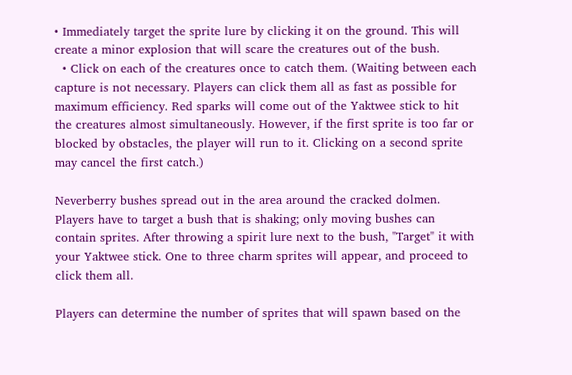• Immediately target the sprite lure by clicking it on the ground. This will create a minor explosion that will scare the creatures out of the bush.
  • Click on each of the creatures once to catch them. (Waiting between each capture is not necessary. Players can click them all as fast as possible for maximum efficiency. Red sparks will come out of the Yaktwee stick to hit the creatures almost simultaneously. However, if the first sprite is too far or blocked by obstacles, the player will run to it. Clicking on a second sprite may cancel the first catch.)

Neverberry bushes spread out in the area around the cracked dolmen. Players have to target a bush that is shaking; only moving bushes can contain sprites. After throwing a spirit lure next to the bush, "Target" it with your Yaktwee stick. One to three charm sprites will appear, and proceed to click them all.

Players can determine the number of sprites that will spawn based on the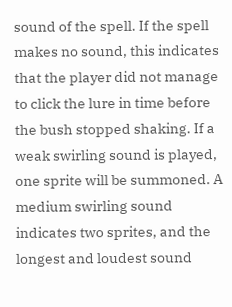sound of the spell. If the spell makes no sound, this indicates that the player did not manage to click the lure in time before the bush stopped shaking. If a weak swirling sound is played, one sprite will be summoned. A medium swirling sound indicates two sprites, and the longest and loudest sound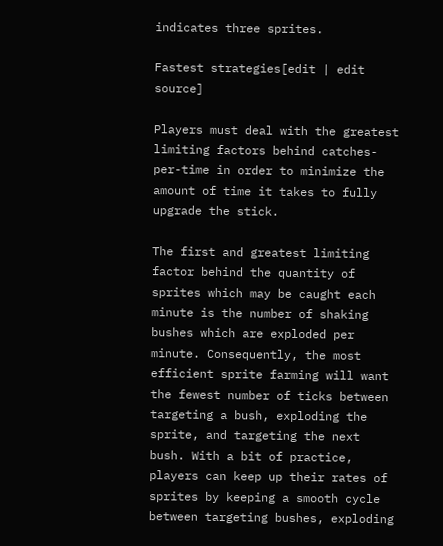indicates three sprites.

Fastest strategies[edit | edit source]

Players must deal with the greatest limiting factors behind catches-per-time in order to minimize the amount of time it takes to fully upgrade the stick.

The first and greatest limiting factor behind the quantity of sprites which may be caught each minute is the number of shaking bushes which are exploded per minute. Consequently, the most efficient sprite farming will want the fewest number of ticks between targeting a bush, exploding the sprite, and targeting the next bush. With a bit of practice, players can keep up their rates of sprites by keeping a smooth cycle between targeting bushes, exploding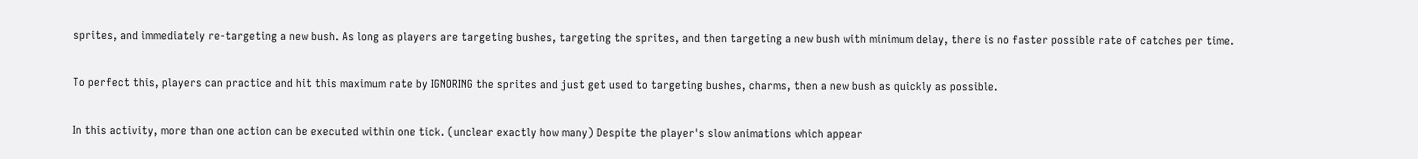sprites, and immediately re-targeting a new bush. As long as players are targeting bushes, targeting the sprites, and then targeting a new bush with minimum delay, there is no faster possible rate of catches per time.

To perfect this, players can practice and hit this maximum rate by IGNORING the sprites and just get used to targeting bushes, charms, then a new bush as quickly as possible.

In this activity, more than one action can be executed within one tick. (unclear exactly how many) Despite the player's slow animations which appear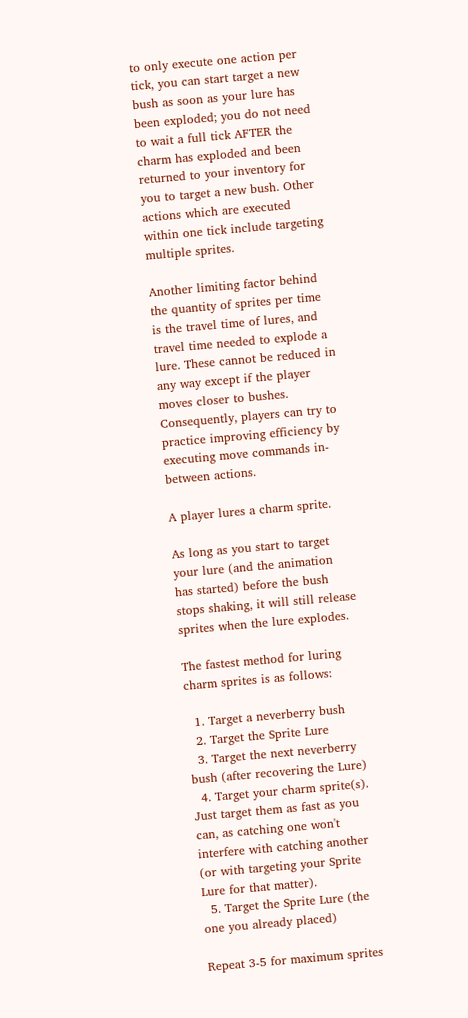to only execute one action per tick, you can start target a new bush as soon as your lure has been exploded; you do not need to wait a full tick AFTER the charm has exploded and been returned to your inventory for you to target a new bush. Other actions which are executed within one tick include targeting multiple sprites.

Another limiting factor behind the quantity of sprites per time is the travel time of lures, and travel time needed to explode a lure. These cannot be reduced in any way except if the player moves closer to bushes. Consequently, players can try to practice improving efficiency by executing move commands in-between actions.

A player lures a charm sprite.

As long as you start to target your lure (and the animation has started) before the bush stops shaking, it will still release sprites when the lure explodes.

The fastest method for luring charm sprites is as follows:

  1. Target a neverberry bush
  2. Target the Sprite Lure
  3. Target the next neverberry bush (after recovering the Lure)
  4. Target your charm sprite(s). Just target them as fast as you can, as catching one won't interfere with catching another (or with targeting your Sprite Lure for that matter).
  5. Target the Sprite Lure (the one you already placed)

Repeat 3-5 for maximum sprites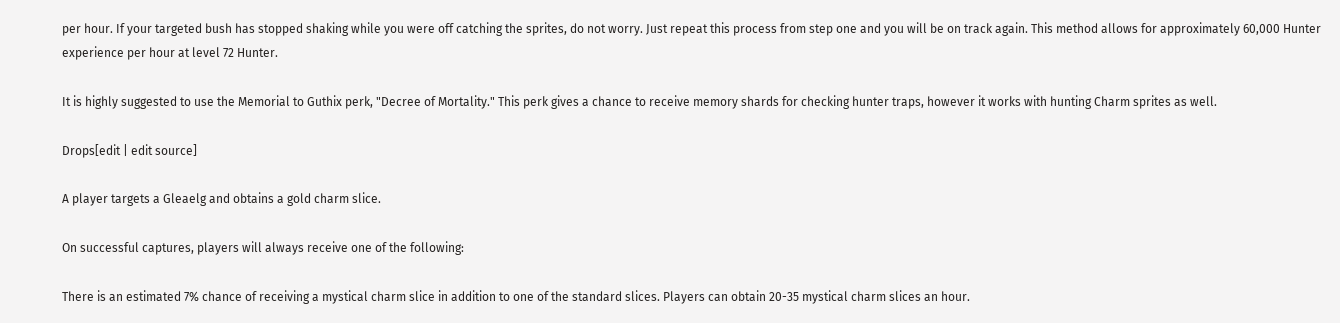per hour. If your targeted bush has stopped shaking while you were off catching the sprites, do not worry. Just repeat this process from step one and you will be on track again. This method allows for approximately 60,000 Hunter experience per hour at level 72 Hunter.

It is highly suggested to use the Memorial to Guthix perk, "Decree of Mortality." This perk gives a chance to receive memory shards for checking hunter traps, however it works with hunting Charm sprites as well.

Drops[edit | edit source]

A player targets a Gleaelg and obtains a gold charm slice.

On successful captures, players will always receive one of the following:

There is an estimated 7% chance of receiving a mystical charm slice in addition to one of the standard slices. Players can obtain 20-35 mystical charm slices an hour.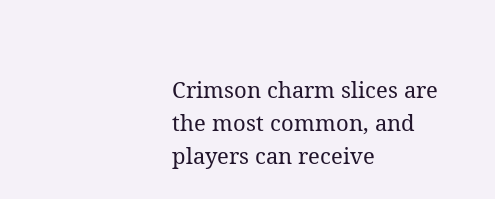Crimson charm slices are the most common, and players can receive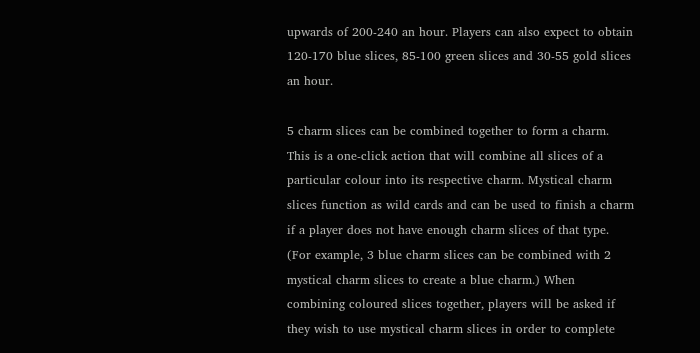upwards of 200-240 an hour. Players can also expect to obtain 120-170 blue slices, 85-100 green slices and 30-55 gold slices an hour.

5 charm slices can be combined together to form a charm. This is a one-click action that will combine all slices of a particular colour into its respective charm. Mystical charm slices function as wild cards and can be used to finish a charm if a player does not have enough charm slices of that type. (For example, 3 blue charm slices can be combined with 2 mystical charm slices to create a blue charm.) When combining coloured slices together, players will be asked if they wish to use mystical charm slices in order to complete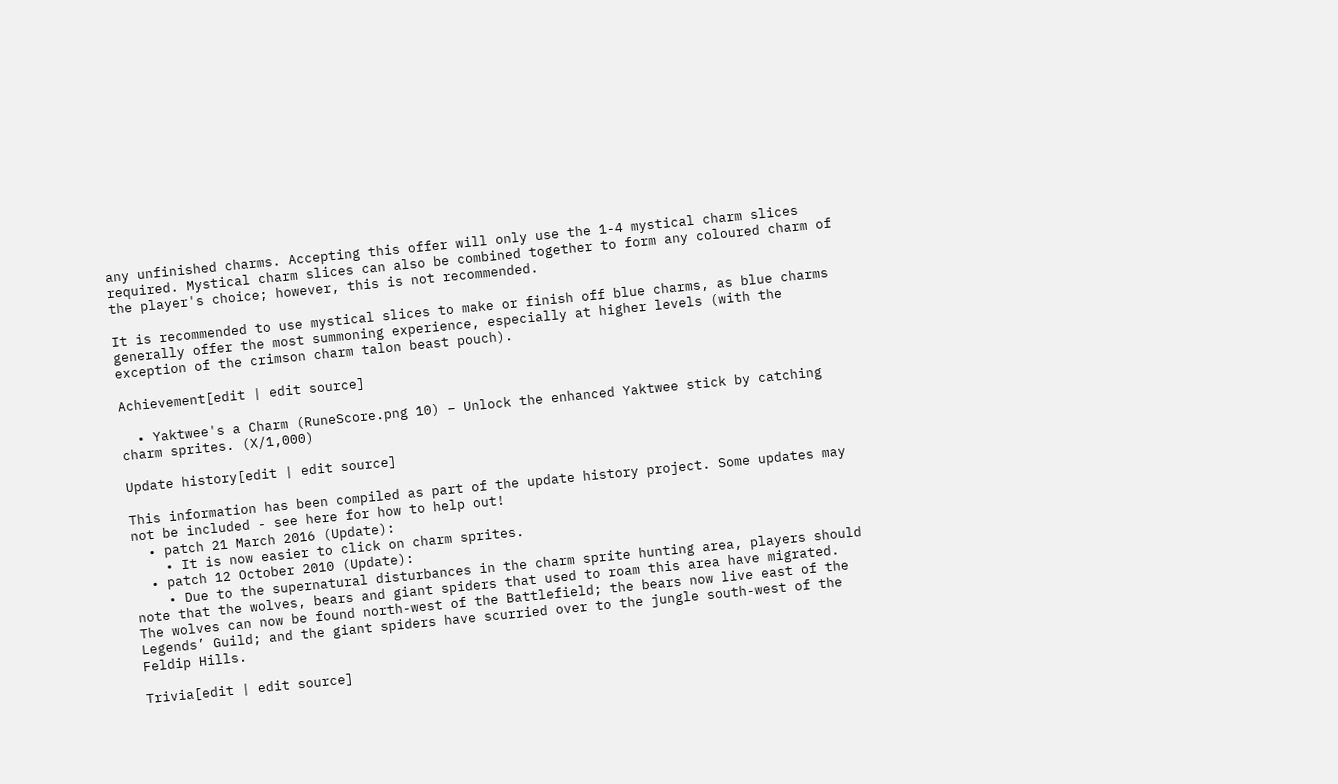any unfinished charms. Accepting this offer will only use the 1-4 mystical charm slices required. Mystical charm slices can also be combined together to form any coloured charm of the player's choice; however, this is not recommended.

It is recommended to use mystical slices to make or finish off blue charms, as blue charms generally offer the most summoning experience, especially at higher levels (with the exception of the crimson charm talon beast pouch).

Achievement[edit | edit source]

  • Yaktwee's a Charm (RuneScore.png 10) – Unlock the enhanced Yaktwee stick by catching charm sprites. (X/1,000)

Update history[edit | edit source]

This information has been compiled as part of the update history project. Some updates may not be included - see here for how to help out!
  • patch 21 March 2016 (Update):
    • It is now easier to click on charm sprites.
  • patch 12 October 2010 (Update):
    • Due to the supernatural disturbances in the charm sprite hunting area, players should note that the wolves, bears and giant spiders that used to roam this area have migrated. The wolves can now be found north-west of the Battlefield; the bears now live east of the Legends’ Guild; and the giant spiders have scurried over to the jungle south-west of the Feldip Hills.

Trivia[edit | edit source]